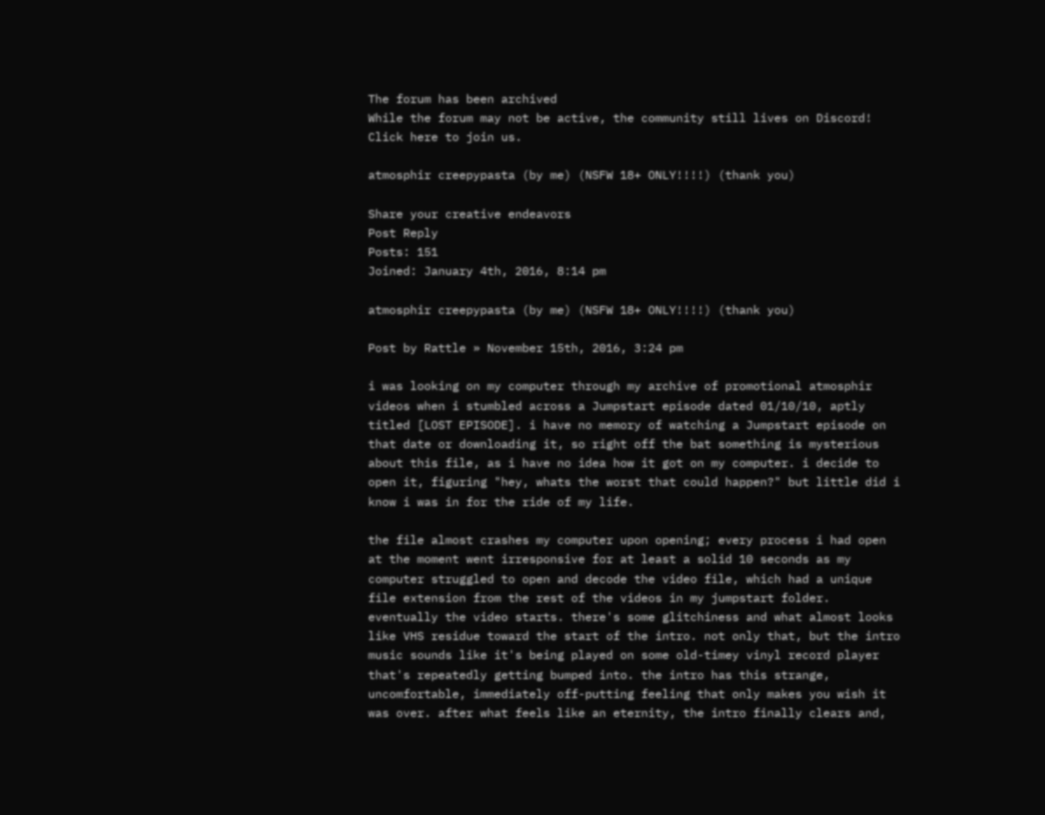The forum has been archived
While the forum may not be active, the community still lives on Discord! Click here to join us.

atmosphir creepypasta (by me) (NSFW 18+ ONLY!!!!) (thank you)

Share your creative endeavors
Post Reply
Posts: 151
Joined: January 4th, 2016, 8:14 pm

atmosphir creepypasta (by me) (NSFW 18+ ONLY!!!!) (thank you)

Post by Rattle » November 15th, 2016, 3:24 pm

i was looking on my computer through my archive of promotional atmosphir videos when i stumbled across a Jumpstart episode dated 01/10/10, aptly titled [LOST EPISODE]. i have no memory of watching a Jumpstart episode on that date or downloading it, so right off the bat something is mysterious about this file, as i have no idea how it got on my computer. i decide to open it, figuring "hey, whats the worst that could happen?" but little did i know i was in for the ride of my life.

the file almost crashes my computer upon opening; every process i had open at the moment went irresponsive for at least a solid 10 seconds as my computer struggled to open and decode the video file, which had a unique file extension from the rest of the videos in my jumpstart folder. eventually the video starts. there's some glitchiness and what almost looks like VHS residue toward the start of the intro. not only that, but the intro music sounds like it's being played on some old-timey vinyl record player that's repeatedly getting bumped into. the intro has this strange, uncomfortable, immediately off-putting feeling that only makes you wish it was over. after what feels like an eternity, the intro finally clears and,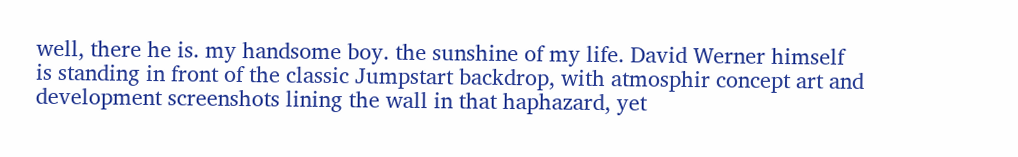well, there he is. my handsome boy. the sunshine of my life. David Werner himself is standing in front of the classic Jumpstart backdrop, with atmosphir concept art and development screenshots lining the wall in that haphazard, yet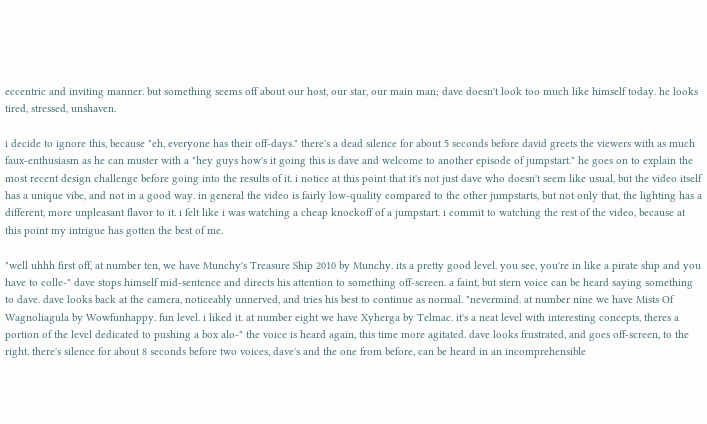eccentric and inviting manner. but something seems off about our host, our star, our main man; dave doesn't look too much like himself today. he looks tired, stressed, unshaven.

i decide to ignore this, because "eh, everyone has their off-days." there's a dead silence for about 5 seconds before david greets the viewers with as much faux-enthusiasm as he can muster with a "hey guys how's it going this is dave and welcome to another episode of jumpstart." he goes on to explain the most recent design challenge before going into the results of it. i notice at this point that it's not just dave who doesn't seem like usual, but the video itself has a unique vibe, and not in a good way. in general the video is fairly low-quality compared to the other jumpstarts, but not only that, the lighting has a different, more unpleasant flavor to it. i felt like i was watching a cheap knockoff of a jumpstart. i commit to watching the rest of the video, because at this point my intrigue has gotten the best of me.

"well uhhh first off, at number ten, we have Munchy's Treasure Ship 2010 by Munchy. its a pretty good level. you see, you're in like a pirate ship and you have to colle-" dave stops himself mid-sentence and directs his attention to something off-screen. a faint, but stern voice can be heard saying something to dave. dave looks back at the camera, noticeably unnerved, and tries his best to continue as normal. "nevermind. at number nine we have Mists Of Wagnoliagula by Wowfunhappy. fun level. i liked it. at number eight we have Xyherga by Telmac. it's a neat level with interesting concepts, theres a portion of the level dedicated to pushing a box alo-" the voice is heard again, this time more agitated. dave looks frustrated, and goes off-screen, to the right. there's silence for about 8 seconds before two voices, dave's and the one from before, can be heard in an incomprehensible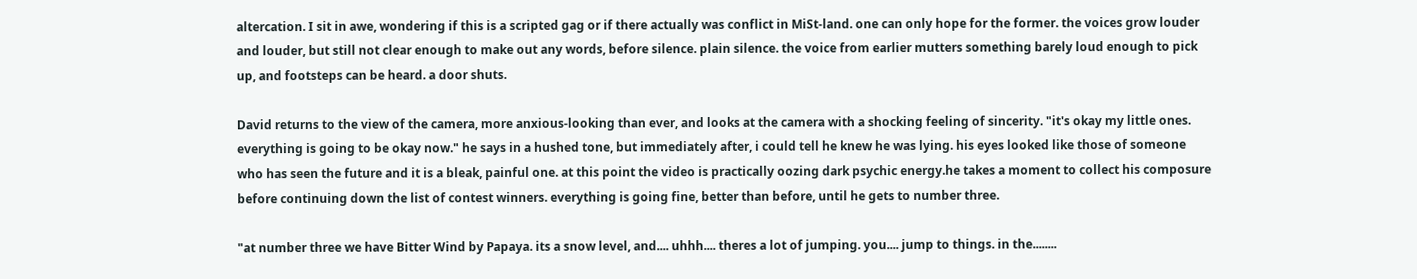altercation. I sit in awe, wondering if this is a scripted gag or if there actually was conflict in MiSt-land. one can only hope for the former. the voices grow louder and louder, but still not clear enough to make out any words, before silence. plain silence. the voice from earlier mutters something barely loud enough to pick up, and footsteps can be heard. a door shuts.

David returns to the view of the camera, more anxious-looking than ever, and looks at the camera with a shocking feeling of sincerity. "it's okay my little ones. everything is going to be okay now." he says in a hushed tone, but immediately after, i could tell he knew he was lying. his eyes looked like those of someone who has seen the future and it is a bleak, painful one. at this point the video is practically oozing dark psychic energy.he takes a moment to collect his composure before continuing down the list of contest winners. everything is going fine, better than before, until he gets to number three.

"at number three we have Bitter Wind by Papaya. its a snow level, and.... uhhh.... theres a lot of jumping. you.... jump to things. in the........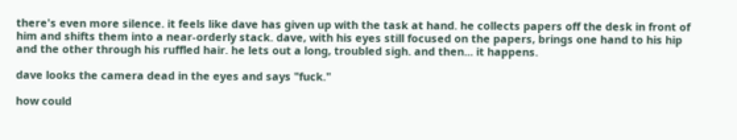there's even more silence. it feels like dave has given up with the task at hand. he collects papers off the desk in front of him and shifts them into a near-orderly stack. dave, with his eyes still focused on the papers, brings one hand to his hip and the other through his ruffled hair. he lets out a long, troubled sigh. and then... it happens.

dave looks the camera dead in the eyes and says "fuck."

how could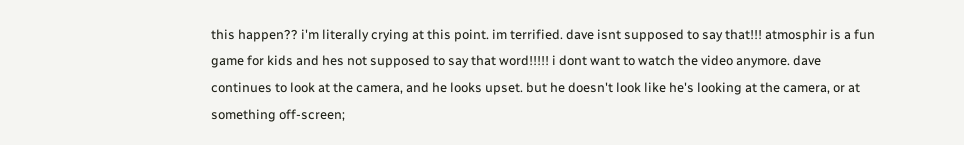this happen?? i'm literally crying at this point. im terrified. dave isnt supposed to say that!!! atmosphir is a fun game for kids and hes not supposed to say that word!!!!! i dont want to watch the video anymore. dave continues to look at the camera, and he looks upset. but he doesn't look like he's looking at the camera, or at something off-screen;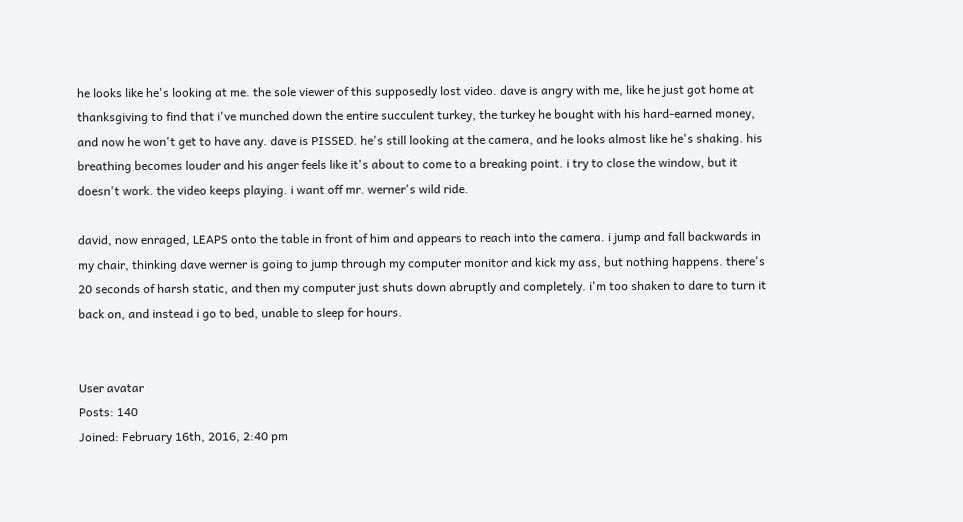he looks like he's looking at me. the sole viewer of this supposedly lost video. dave is angry with me, like he just got home at thanksgiving to find that i've munched down the entire succulent turkey, the turkey he bought with his hard-earned money, and now he won't get to have any. dave is PISSED. he's still looking at the camera, and he looks almost like he's shaking. his breathing becomes louder and his anger feels like it's about to come to a breaking point. i try to close the window, but it doesn't work. the video keeps playing. i want off mr. werner's wild ride.

david, now enraged, LEAPS onto the table in front of him and appears to reach into the camera. i jump and fall backwards in my chair, thinking dave werner is going to jump through my computer monitor and kick my ass, but nothing happens. there's 20 seconds of harsh static, and then my computer just shuts down abruptly and completely. i'm too shaken to dare to turn it back on, and instead i go to bed, unable to sleep for hours.


User avatar
Posts: 140
Joined: February 16th, 2016, 2:40 pm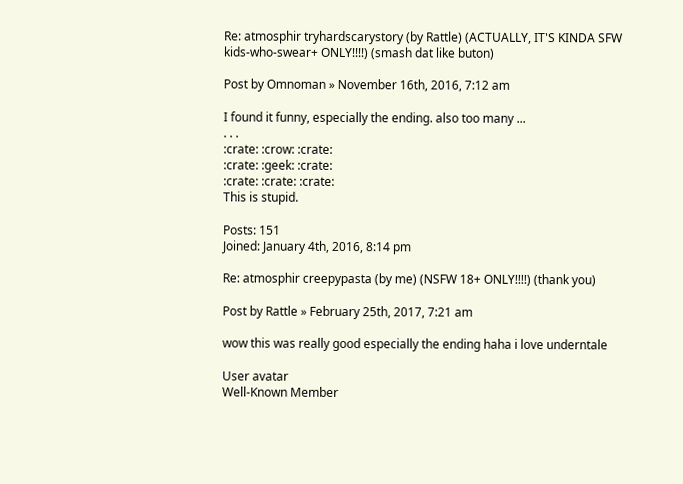Re: atmosphir tryhardscarystory (by Rattle) (ACTUALLY, IT'S KINDA SFW kids-who-swear+ ONLY!!!!) (smash dat like buton)

Post by Omnoman » November 16th, 2016, 7:12 am

I found it funny, especially the ending. also too many ...
. . .
:crate: :crow: :crate:
:crate: :geek: :crate:
:crate: :crate: :crate:
This is stupid.

Posts: 151
Joined: January 4th, 2016, 8:14 pm

Re: atmosphir creepypasta (by me) (NSFW 18+ ONLY!!!!) (thank you)

Post by Rattle » February 25th, 2017, 7:21 am

wow this was really good especially the ending haha i love underntale

User avatar
Well-Known Member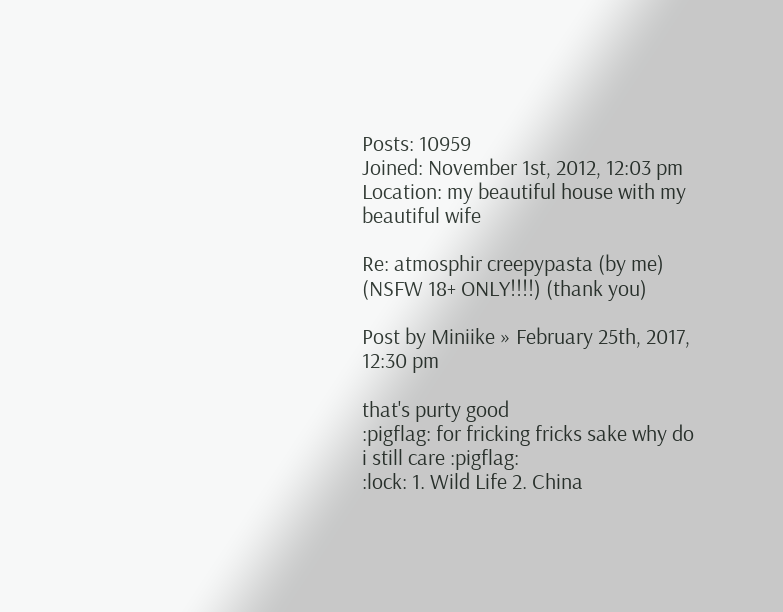Posts: 10959
Joined: November 1st, 2012, 12:03 pm
Location: my beautiful house with my beautiful wife

Re: atmosphir creepypasta (by me) (NSFW 18+ ONLY!!!!) (thank you)

Post by Miniike » February 25th, 2017, 12:30 pm

that's purty good
:pigflag: for fricking fricks sake why do i still care :pigflag:
:lock: 1. Wild Life 2. China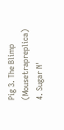Pig 3. The Blimp (Mousetrapreplica) 4. Sugar N'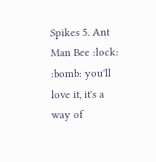Spikes 5. Ant Man Bee :lock:
:bomb: you'll love it, it's a way of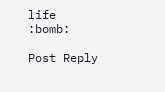life :bomb:

Post Reply